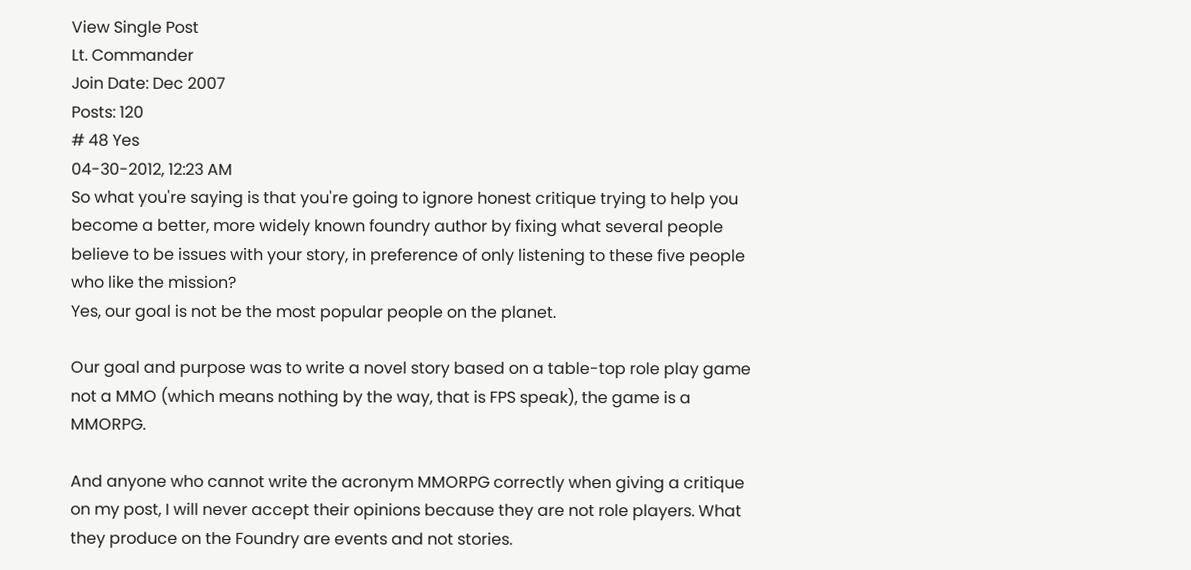View Single Post
Lt. Commander
Join Date: Dec 2007
Posts: 120
# 48 Yes
04-30-2012, 12:23 AM
So what you're saying is that you're going to ignore honest critique trying to help you become a better, more widely known foundry author by fixing what several people believe to be issues with your story, in preference of only listening to these five people who like the mission?
Yes, our goal is not be the most popular people on the planet.

Our goal and purpose was to write a novel story based on a table-top role play game not a MMO (which means nothing by the way, that is FPS speak), the game is a MMORPG.

And anyone who cannot write the acronym MMORPG correctly when giving a critique on my post, I will never accept their opinions because they are not role players. What they produce on the Foundry are events and not stories.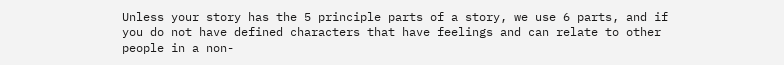Unless your story has the 5 principle parts of a story, we use 6 parts, and if you do not have defined characters that have feelings and can relate to other people in a non-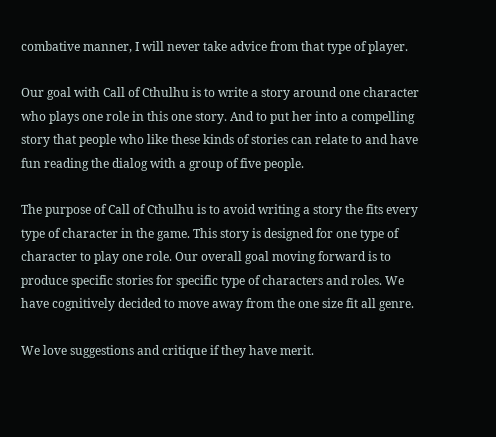combative manner, I will never take advice from that type of player.

Our goal with Call of Cthulhu is to write a story around one character who plays one role in this one story. And to put her into a compelling story that people who like these kinds of stories can relate to and have fun reading the dialog with a group of five people.

The purpose of Call of Cthulhu is to avoid writing a story the fits every type of character in the game. This story is designed for one type of character to play one role. Our overall goal moving forward is to produce specific stories for specific type of characters and roles. We have cognitively decided to move away from the one size fit all genre.

We love suggestions and critique if they have merit.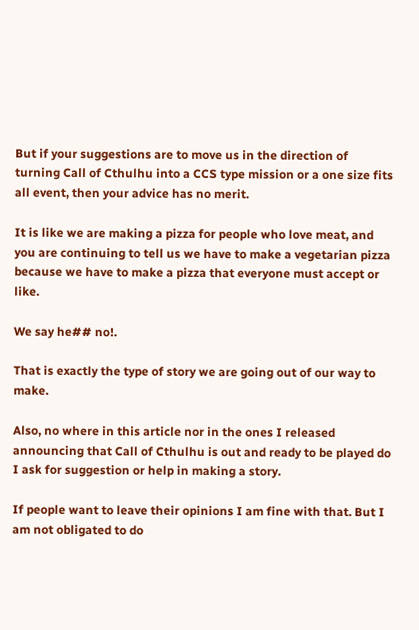But if your suggestions are to move us in the direction of turning Call of Cthulhu into a CCS type mission or a one size fits all event, then your advice has no merit.

It is like we are making a pizza for people who love meat, and you are continuing to tell us we have to make a vegetarian pizza because we have to make a pizza that everyone must accept or like.

We say he## no!.

That is exactly the type of story we are going out of our way to make.

Also, no where in this article nor in the ones I released announcing that Call of Cthulhu is out and ready to be played do I ask for suggestion or help in making a story.

If people want to leave their opinions I am fine with that. But I am not obligated to do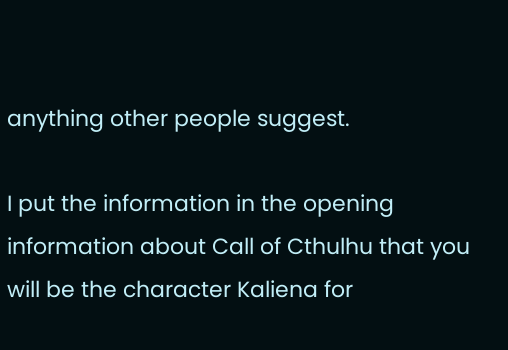anything other people suggest.

I put the information in the opening information about Call of Cthulhu that you will be the character Kaliena for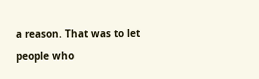a reason. That was to let people who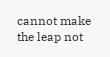cannot make the leap not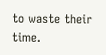to waste their time.